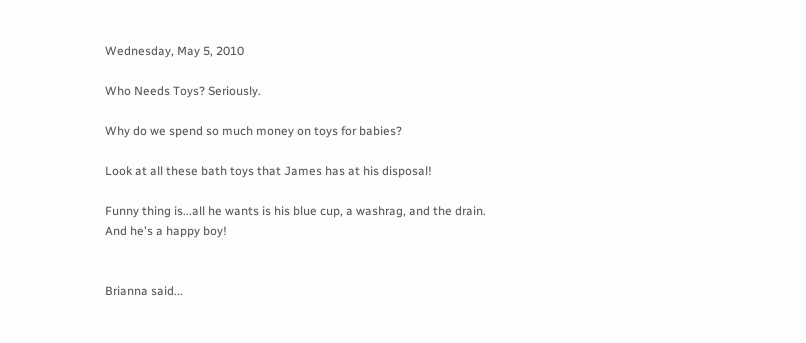Wednesday, May 5, 2010

Who Needs Toys? Seriously.

Why do we spend so much money on toys for babies?

Look at all these bath toys that James has at his disposal!

Funny thing is...all he wants is his blue cup, a washrag, and the drain. And he's a happy boy!


Brianna said...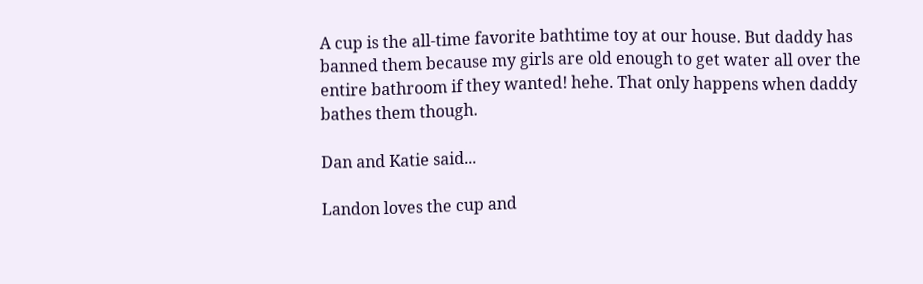A cup is the all-time favorite bathtime toy at our house. But daddy has banned them because my girls are old enough to get water all over the entire bathroom if they wanted! hehe. That only happens when daddy bathes them though.

Dan and Katie said...

Landon loves the cup and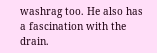washrag too. He also has a fascination with the drain.